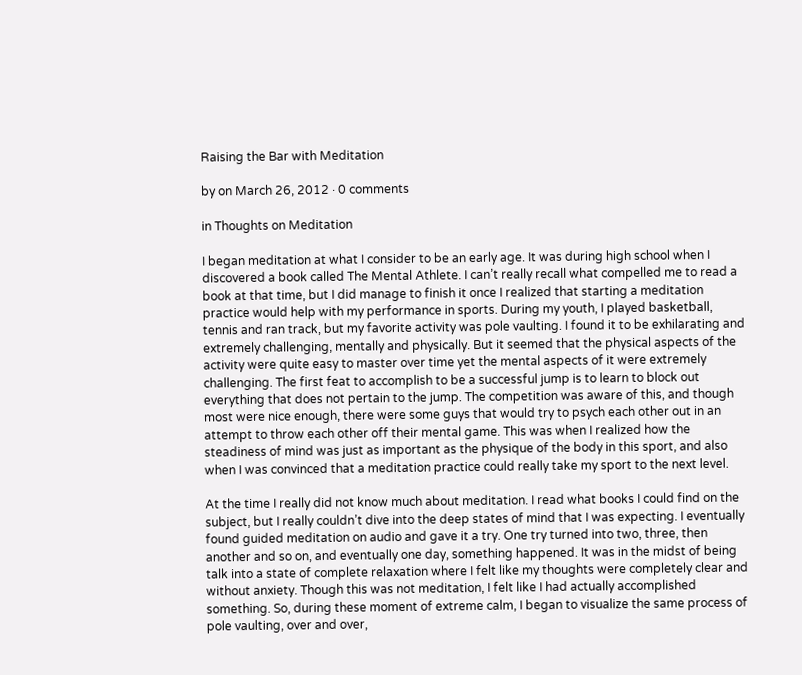Raising the Bar with Meditation

by on March 26, 2012 · 0 comments

in Thoughts on Meditation

I began meditation at what I consider to be an early age. It was during high school when I discovered a book called The Mental Athlete. I can’t really recall what compelled me to read a book at that time, but I did manage to finish it once I realized that starting a meditation practice would help with my performance in sports. During my youth, I played basketball, tennis and ran track, but my favorite activity was pole vaulting. I found it to be exhilarating and extremely challenging, mentally and physically. But it seemed that the physical aspects of the activity were quite easy to master over time yet the mental aspects of it were extremely challenging. The first feat to accomplish to be a successful jump is to learn to block out everything that does not pertain to the jump. The competition was aware of this, and though most were nice enough, there were some guys that would try to psych each other out in an attempt to throw each other off their mental game. This was when I realized how the steadiness of mind was just as important as the physique of the body in this sport, and also when I was convinced that a meditation practice could really take my sport to the next level.

At the time I really did not know much about meditation. I read what books I could find on the subject, but I really couldn’t dive into the deep states of mind that I was expecting. I eventually found guided meditation on audio and gave it a try. One try turned into two, three, then another and so on, and eventually one day, something happened. It was in the midst of being talk into a state of complete relaxation where I felt like my thoughts were completely clear and without anxiety. Though this was not meditation, I felt like I had actually accomplished something. So, during these moment of extreme calm, I began to visualize the same process of pole vaulting, over and over,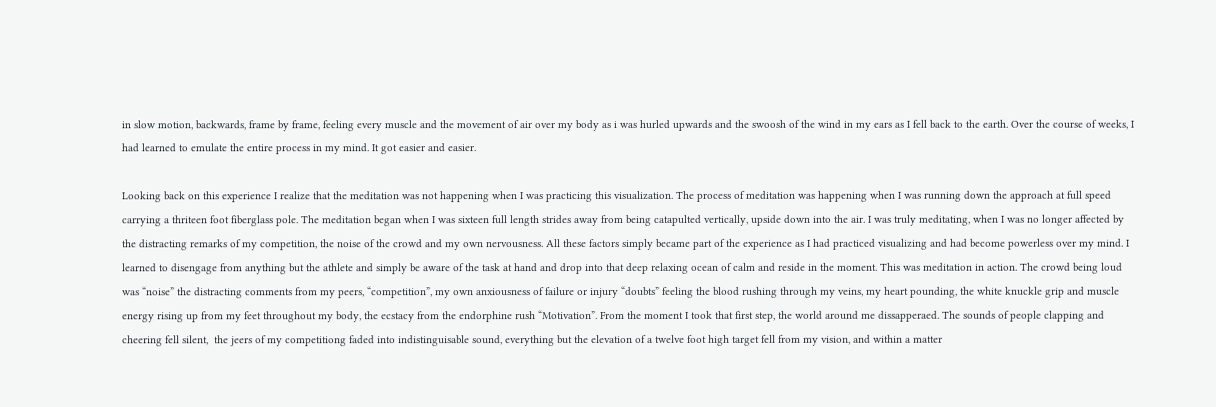in slow motion, backwards, frame by frame, feeling every muscle and the movement of air over my body as i was hurled upwards and the swoosh of the wind in my ears as I fell back to the earth. Over the course of weeks, I had learned to emulate the entire process in my mind. It got easier and easier.

Looking back on this experience I realize that the meditation was not happening when I was practicing this visualization. The process of meditation was happening when I was running down the approach at full speed carrying a thriteen foot fiberglass pole. The meditation began when I was sixteen full length strides away from being catapulted vertically, upside down into the air. I was truly meditating, when I was no longer affected by the distracting remarks of my competition, the noise of the crowd and my own nervousness. All these factors simply became part of the experience as I had practiced visualizing and had become powerless over my mind. I learned to disengage from anything but the athlete and simply be aware of the task at hand and drop into that deep relaxing ocean of calm and reside in the moment. This was meditation in action. The crowd being loud was “noise” the distracting comments from my peers, “competition”, my own anxiousness of failure or injury “doubts” feeling the blood rushing through my veins, my heart pounding, the white knuckle grip and muscle energy rising up from my feet throughout my body, the ecstacy from the endorphine rush “Motivation”. From the moment I took that first step, the world around me dissapperaed. The sounds of people clapping and cheering fell silent,  the jeers of my competitiong faded into indistinguisable sound, everything but the elevation of a twelve foot high target fell from my vision, and within a matter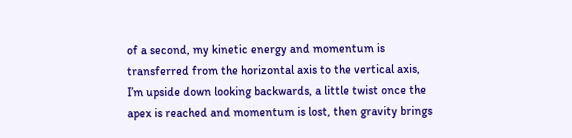of a second, my kinetic energy and momentum is transferred from the horizontal axis to the vertical axis, I’m upside down looking backwards, a little twist once the apex is reached and momentum is lost, then gravity brings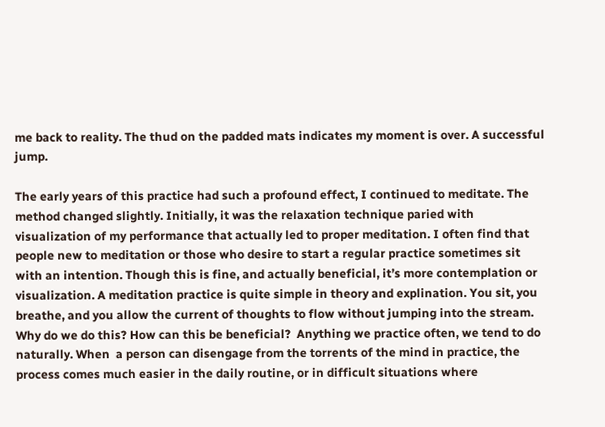me back to reality. The thud on the padded mats indicates my moment is over. A successful jump.

The early years of this practice had such a profound effect, I continued to meditate. The method changed slightly. Initially, it was the relaxation technique paried with visualization of my performance that actually led to proper meditation. I often find that people new to meditation or those who desire to start a regular practice sometimes sit with an intention. Though this is fine, and actually beneficial, it’s more contemplation or visualization. A meditation practice is quite simple in theory and explination. You sit, you breathe, and you allow the current of thoughts to flow without jumping into the stream. Why do we do this? How can this be beneficial?  Anything we practice often, we tend to do naturally. When  a person can disengage from the torrents of the mind in practice, the process comes much easier in the daily routine, or in difficult situations where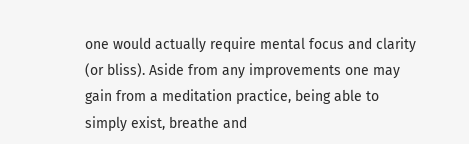one would actually require mental focus and clarity (or bliss). Aside from any improvements one may gain from a meditation practice, being able to simply exist, breathe and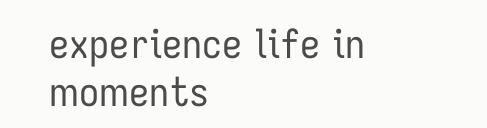experience life in moments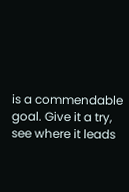is a commendable goal. Give it a try, see where it leads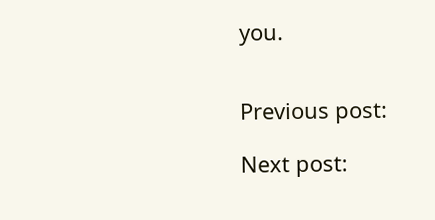you.


Previous post:

Next post: